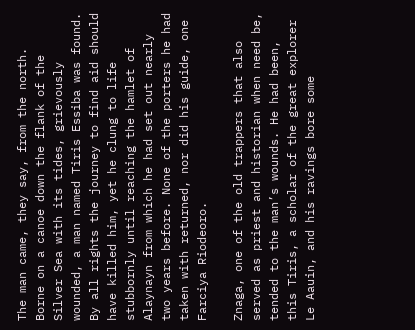The man came, they say, from the north. Borne on a canoe down the flank of the Silver Sea with its tides, grievously wounded, a man named Tiris Essiba was found. By all rights the journey to find aid should have killed him, yet he clung to life stubbornly until reaching the hamlet of Alaynayn from which he had set out nearly two years before. None of the porters he had taken with returned, nor did his guide, one Farciya Riodeoro.

Znaga, one of the old trappers that also served as priest and historian when need be, tended to the man’s wounds. He had been, this Tiris, a scholar of the great explorer Le Aauin, and his ravings bore some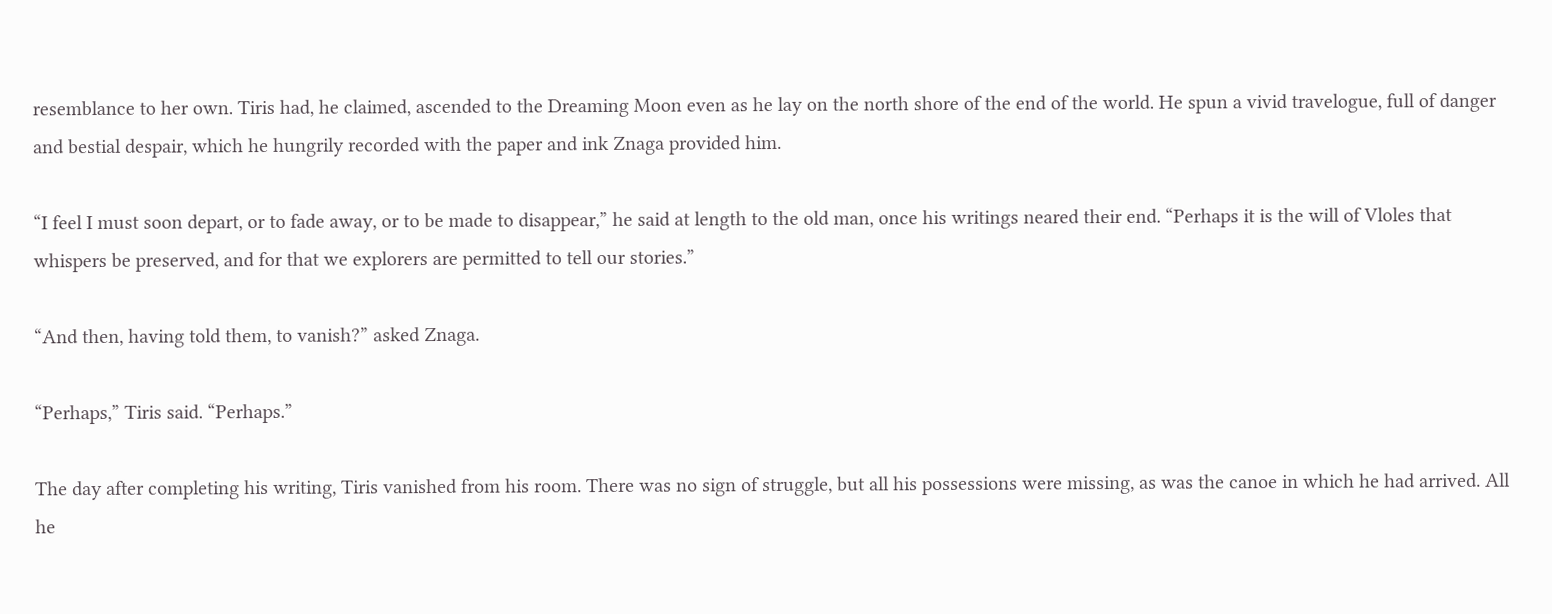resemblance to her own. Tiris had, he claimed, ascended to the Dreaming Moon even as he lay on the north shore of the end of the world. He spun a vivid travelogue, full of danger and bestial despair, which he hungrily recorded with the paper and ink Znaga provided him.

“I feel I must soon depart, or to fade away, or to be made to disappear,” he said at length to the old man, once his writings neared their end. “Perhaps it is the will of Vloles that whispers be preserved, and for that we explorers are permitted to tell our stories.”

“And then, having told them, to vanish?” asked Znaga.

“Perhaps,” Tiris said. “Perhaps.”

The day after completing his writing, Tiris vanished from his room. There was no sign of struggle, but all his possessions were missing, as was the canoe in which he had arrived. All he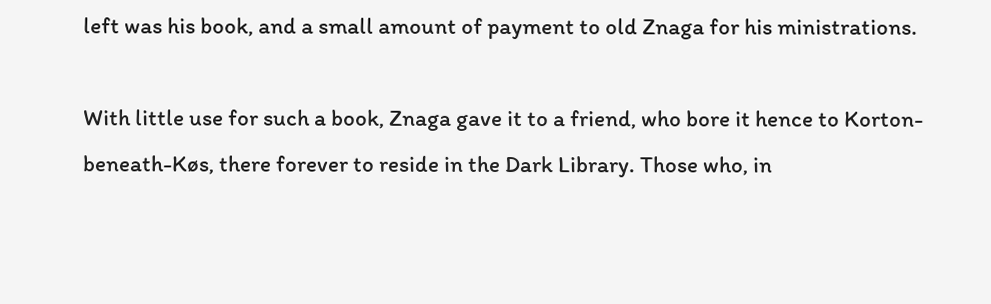left was his book, and a small amount of payment to old Znaga for his ministrations.

With little use for such a book, Znaga gave it to a friend, who bore it hence to Korton-beneath-Køs, there forever to reside in the Dark Library. Those who, in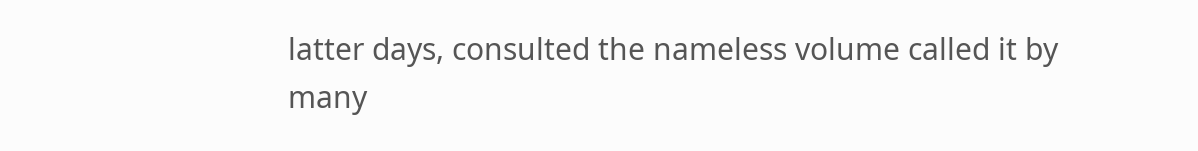latter days, consulted the nameless volume called it by many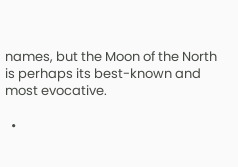names, but the Moon of the North is perhaps its best-known and most evocative.

  •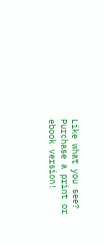Like what you see? Purchase a print or ebook version!